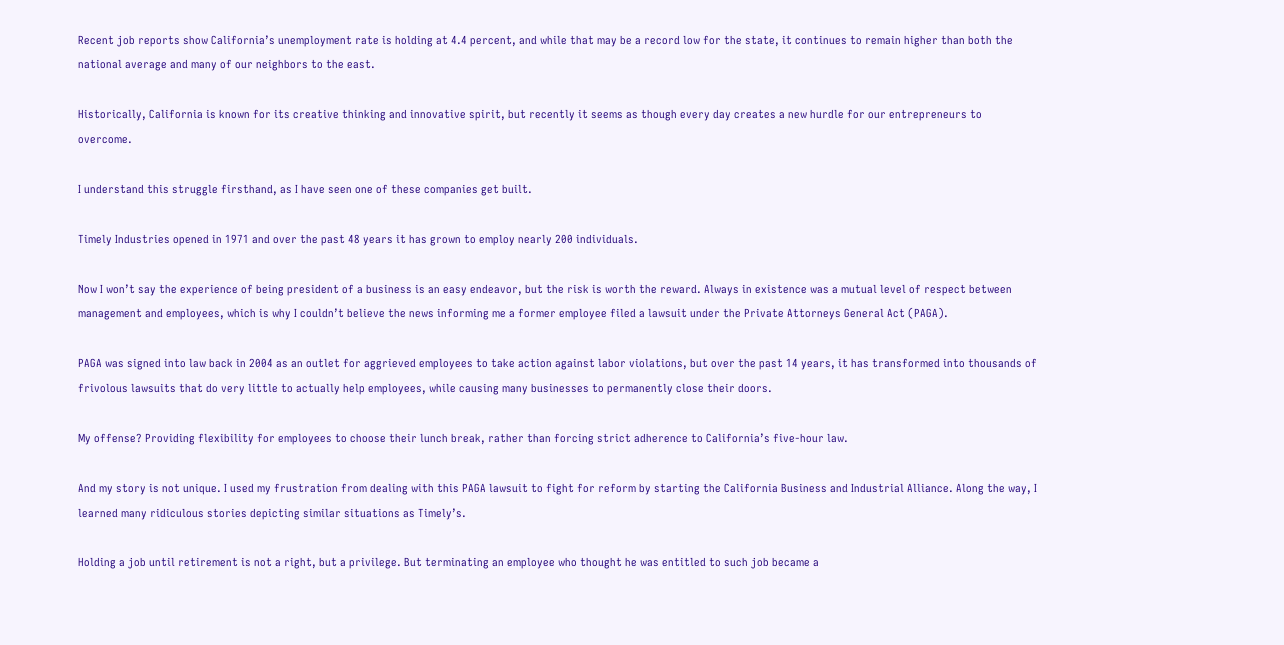Recent job reports show California’s unemployment rate is holding at 4.4 percent, and while that may be a record low for the state, it continues to remain higher than both the national average and many of our neighbors to the east.

Historically, California is known for its creative thinking and innovative spirit, but recently it seems as though every day creates a new hurdle for our entrepreneurs to overcome.

I understand this struggle firsthand, as I have seen one of these companies get built.

Timely Industries opened in 1971 and over the past 48 years it has grown to employ nearly 200 individuals.

Now I won’t say the experience of being president of a business is an easy endeavor, but the risk is worth the reward. Always in existence was a mutual level of respect between management and employees, which is why I couldn’t believe the news informing me a former employee filed a lawsuit under the Private Attorneys General Act (PAGA).

PAGA was signed into law back in 2004 as an outlet for aggrieved employees to take action against labor violations, but over the past 14 years, it has transformed into thousands of frivolous lawsuits that do very little to actually help employees, while causing many businesses to permanently close their doors.

My offense? Providing flexibility for employees to choose their lunch break, rather than forcing strict adherence to California’s five-hour law.

And my story is not unique. I used my frustration from dealing with this PAGA lawsuit to fight for reform by starting the California Business and Industrial Alliance. Along the way, I learned many ridiculous stories depicting similar situations as Timely’s.

Holding a job until retirement is not a right, but a privilege. But terminating an employee who thought he was entitled to such job became a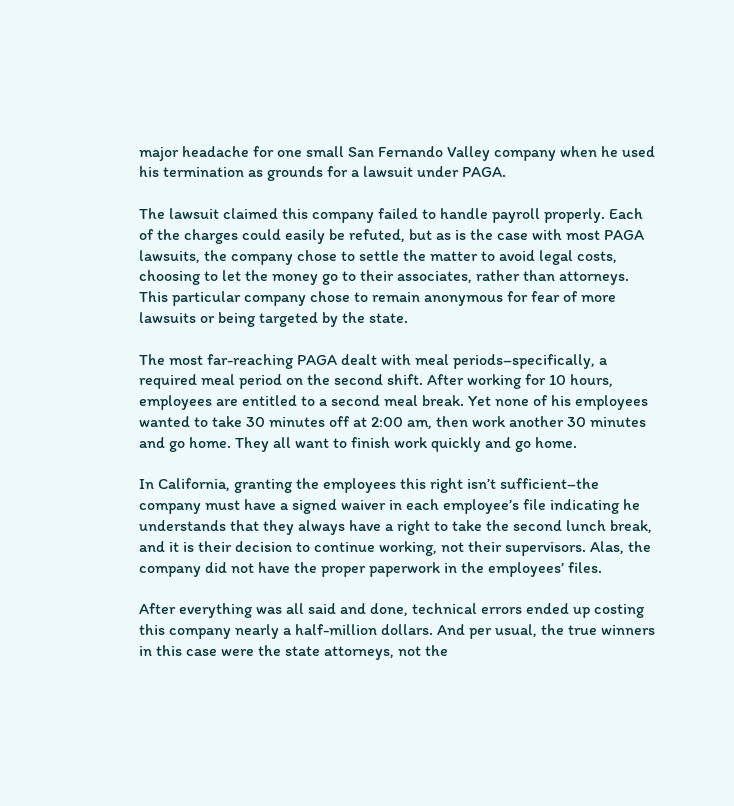major headache for one small San Fernando Valley company when he used his termination as grounds for a lawsuit under PAGA.

The lawsuit claimed this company failed to handle payroll properly. Each of the charges could easily be refuted, but as is the case with most PAGA lawsuits, the company chose to settle the matter to avoid legal costs, choosing to let the money go to their associates, rather than attorneys. This particular company chose to remain anonymous for fear of more lawsuits or being targeted by the state.

The most far-reaching PAGA dealt with meal periods–specifically, a required meal period on the second shift. After working for 10 hours, employees are entitled to a second meal break. Yet none of his employees wanted to take 30 minutes off at 2:00 am, then work another 30 minutes and go home. They all want to finish work quickly and go home.

In California, granting the employees this right isn’t sufficient–the company must have a signed waiver in each employee’s file indicating he understands that they always have a right to take the second lunch break, and it is their decision to continue working, not their supervisors. Alas, the company did not have the proper paperwork in the employees’ files.

After everything was all said and done, technical errors ended up costing this company nearly a half-million dollars. And per usual, the true winners in this case were the state attorneys, not the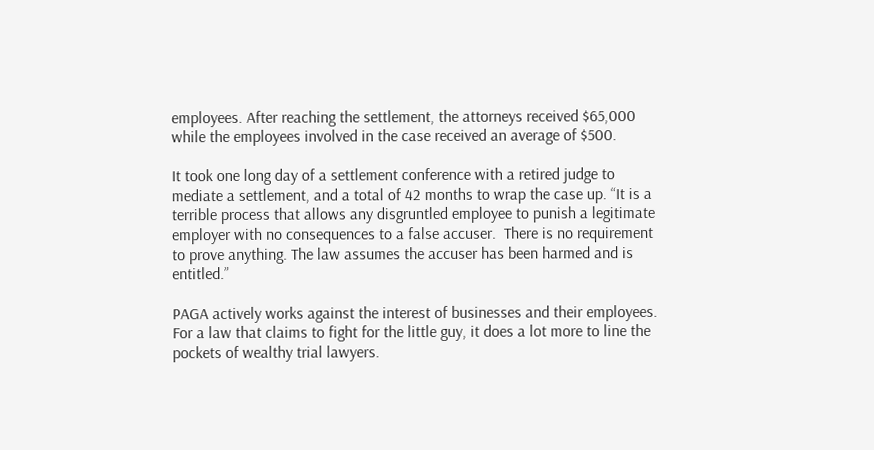employees. After reaching the settlement, the attorneys received $65,000 while the employees involved in the case received an average of $500.

It took one long day of a settlement conference with a retired judge to mediate a settlement, and a total of 42 months to wrap the case up. “It is a terrible process that allows any disgruntled employee to punish a legitimate employer with no consequences to a false accuser.  There is no requirement to prove anything. The law assumes the accuser has been harmed and is entitled.”

PAGA actively works against the interest of businesses and their employees. For a law that claims to fight for the little guy, it does a lot more to line the pockets of wealthy trial lawyers.